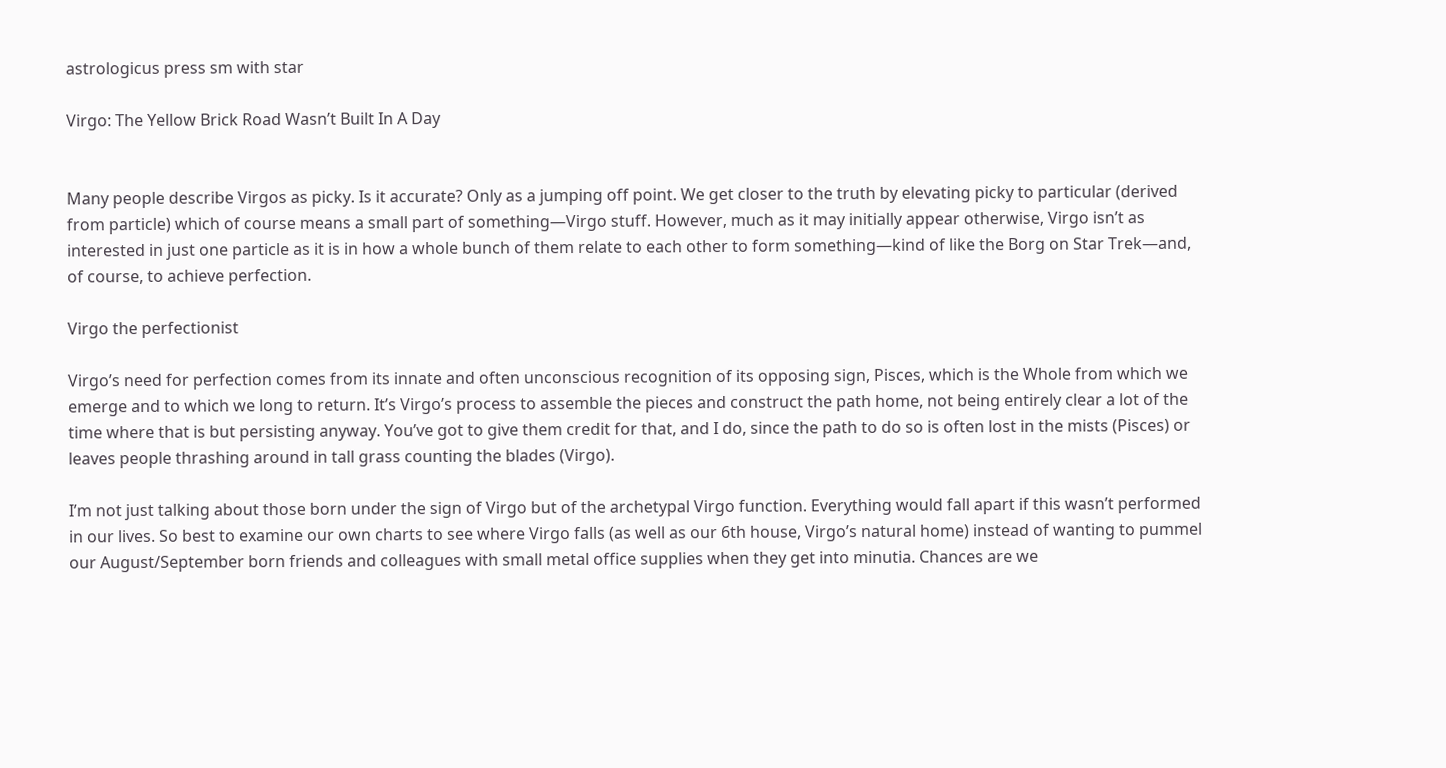astrologicus press sm with star

Virgo: The Yellow Brick Road Wasn’t Built In A Day


Many people describe Virgos as picky. Is it accurate? Only as a jumping off point. We get closer to the truth by elevating picky to particular (derived from particle) which of course means a small part of something—Virgo stuff. However, much as it may initially appear otherwise, Virgo isn’t as interested in just one particle as it is in how a whole bunch of them relate to each other to form something—kind of like the Borg on Star Trek—and, of course, to achieve perfection.

Virgo the perfectionist

Virgo’s need for perfection comes from its innate and often unconscious recognition of its opposing sign, Pisces, which is the Whole from which we emerge and to which we long to return. It’s Virgo’s process to assemble the pieces and construct the path home, not being entirely clear a lot of the time where that is but persisting anyway. You’ve got to give them credit for that, and I do, since the path to do so is often lost in the mists (Pisces) or leaves people thrashing around in tall grass counting the blades (Virgo).

I’m not just talking about those born under the sign of Virgo but of the archetypal Virgo function. Everything would fall apart if this wasn’t performed in our lives. So best to examine our own charts to see where Virgo falls (as well as our 6th house, Virgo’s natural home) instead of wanting to pummel our August/September born friends and colleagues with small metal office supplies when they get into minutia. Chances are we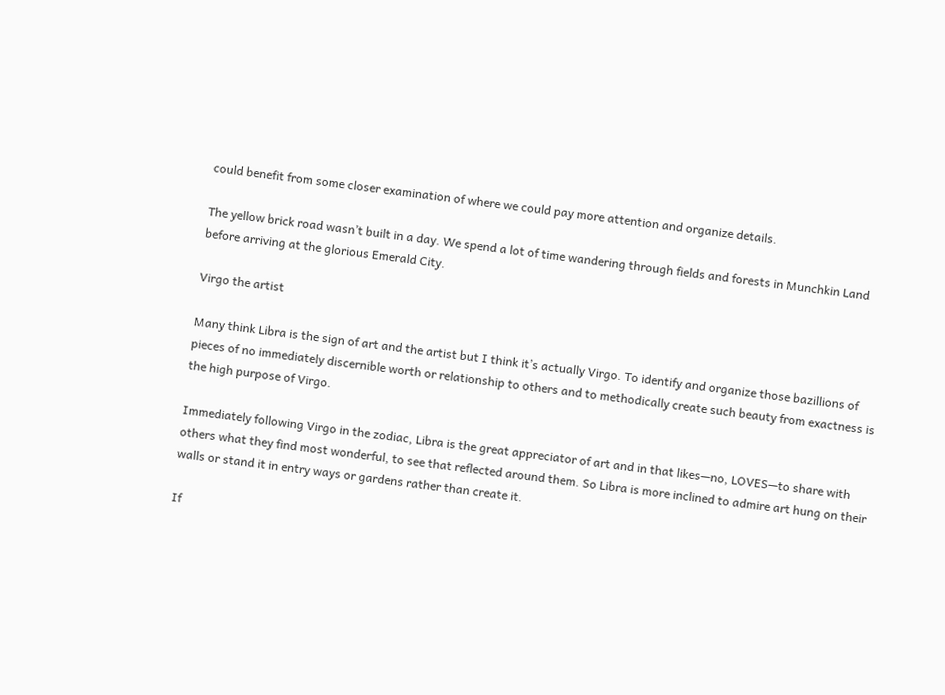could benefit from some closer examination of where we could pay more attention and organize details.

The yellow brick road wasn’t built in a day. We spend a lot of time wandering through fields and forests in Munchkin Land before arriving at the glorious Emerald City.

Virgo the artist

Many think Libra is the sign of art and the artist but I think it’s actually Virgo. To identify and organize those bazillions of pieces of no immediately discernible worth or relationship to others and to methodically create such beauty from exactness is the high purpose of Virgo.

Immediately following Virgo in the zodiac, Libra is the great appreciator of art and in that likes—no, LOVES—to share with others what they find most wonderful, to see that reflected around them. So Libra is more inclined to admire art hung on their walls or stand it in entry ways or gardens rather than create it.

If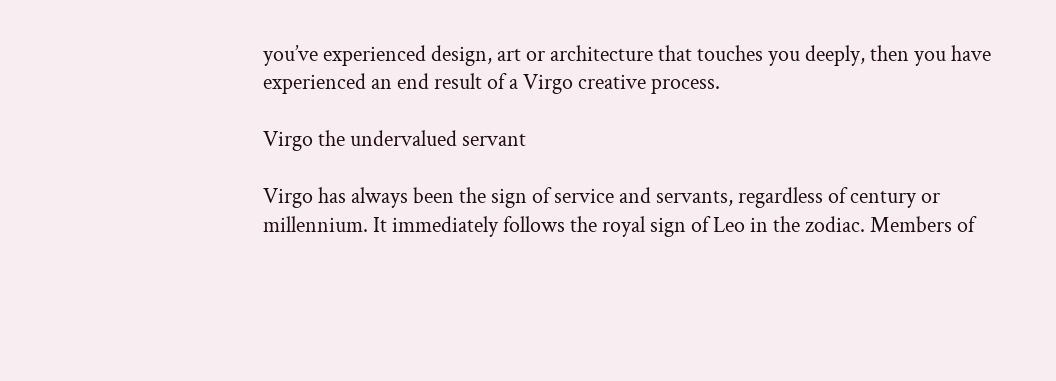you’ve experienced design, art or architecture that touches you deeply, then you have experienced an end result of a Virgo creative process.

Virgo the undervalued servant

Virgo has always been the sign of service and servants, regardless of century or millennium. It immediately follows the royal sign of Leo in the zodiac. Members of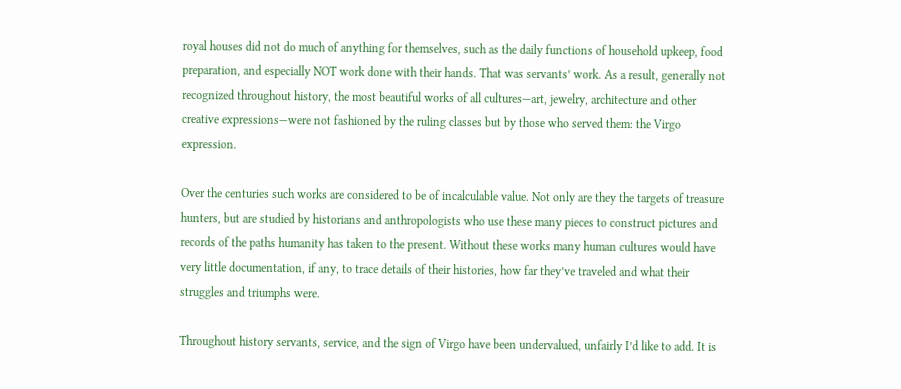royal houses did not do much of anything for themselves, such as the daily functions of household upkeep, food preparation, and especially NOT work done with their hands. That was servants’ work. As a result, generally not recognized throughout history, the most beautiful works of all cultures—art, jewelry, architecture and other creative expressions—were not fashioned by the ruling classes but by those who served them: the Virgo expression.

Over the centuries such works are considered to be of incalculable value. Not only are they the targets of treasure hunters, but are studied by historians and anthropologists who use these many pieces to construct pictures and records of the paths humanity has taken to the present. Without these works many human cultures would have very little documentation, if any, to trace details of their histories, how far they’ve traveled and what their struggles and triumphs were.

Throughout history servants, service, and the sign of Virgo have been undervalued, unfairly I’d like to add. It is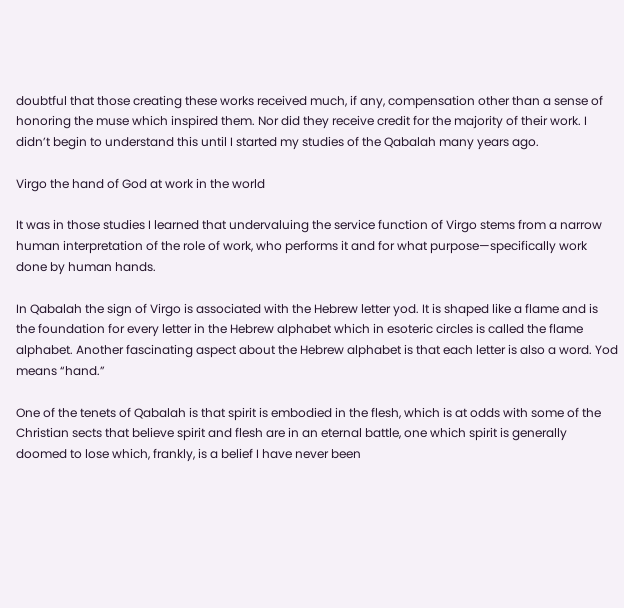doubtful that those creating these works received much, if any, compensation other than a sense of honoring the muse which inspired them. Nor did they receive credit for the majority of their work. I didn’t begin to understand this until I started my studies of the Qabalah many years ago.

Virgo the hand of God at work in the world

It was in those studies I learned that undervaluing the service function of Virgo stems from a narrow human interpretation of the role of work, who performs it and for what purpose—specifically work done by human hands.

In Qabalah the sign of Virgo is associated with the Hebrew letter yod. It is shaped like a flame and is the foundation for every letter in the Hebrew alphabet which in esoteric circles is called the flame alphabet. Another fascinating aspect about the Hebrew alphabet is that each letter is also a word. Yod means “hand.”

One of the tenets of Qabalah is that spirit is embodied in the flesh, which is at odds with some of the Christian sects that believe spirit and flesh are in an eternal battle, one which spirit is generally doomed to lose which, frankly, is a belief I have never been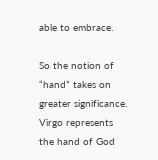able to embrace.

So the notion of “hand” takes on greater significance. Virgo represents the hand of God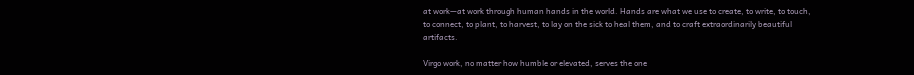at work—at work through human hands in the world. Hands are what we use to create, to write, to touch, to connect, to plant, to harvest, to lay on the sick to heal them, and to craft extraordinarily beautiful artifacts.

Virgo work, no matter how humble or elevated, serves the one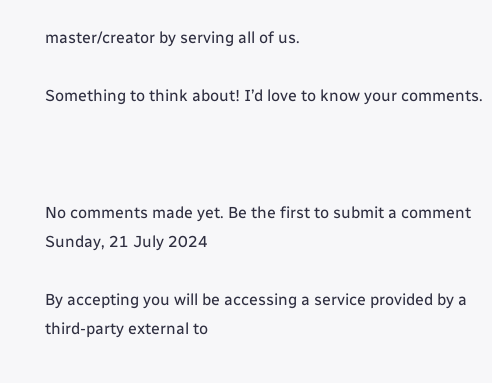master/creator by serving all of us.

Something to think about! I’d love to know your comments.



No comments made yet. Be the first to submit a comment
Sunday, 21 July 2024

By accepting you will be accessing a service provided by a third-party external to